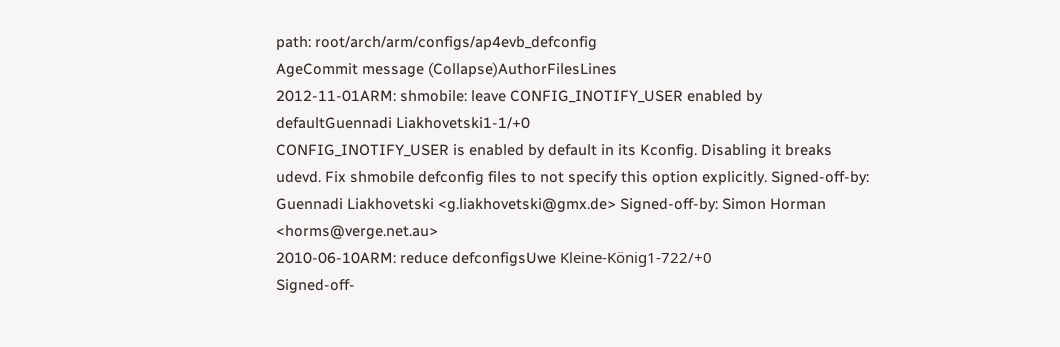path: root/arch/arm/configs/ap4evb_defconfig
AgeCommit message (Collapse)AuthorFilesLines
2012-11-01ARM: shmobile: leave CONFIG_INOTIFY_USER enabled by defaultGuennadi Liakhovetski1-1/+0
CONFIG_INOTIFY_USER is enabled by default in its Kconfig. Disabling it breaks udevd. Fix shmobile defconfig files to not specify this option explicitly. Signed-off-by: Guennadi Liakhovetski <g.liakhovetski@gmx.de> Signed-off-by: Simon Horman <horms@verge.net.au>
2010-06-10ARM: reduce defconfigsUwe Kleine-König1-722/+0
Signed-off-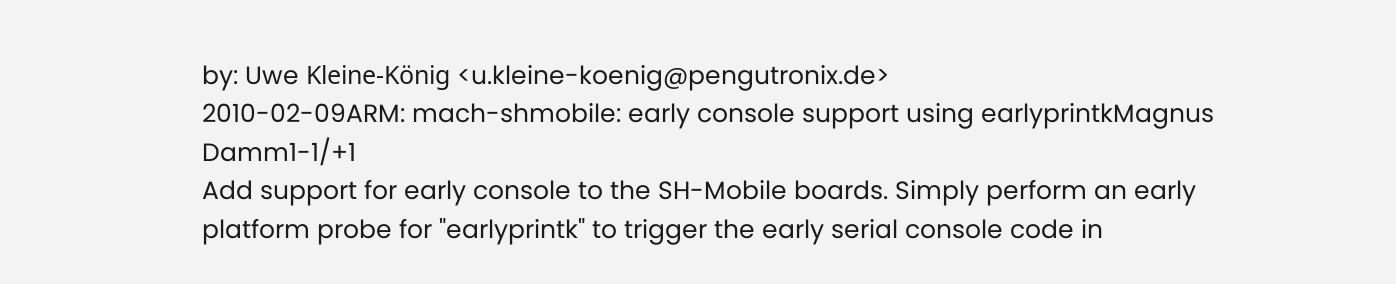by: Uwe Kleine-König <u.kleine-koenig@pengutronix.de>
2010-02-09ARM: mach-shmobile: early console support using earlyprintkMagnus Damm1-1/+1
Add support for early console to the SH-Mobile boards. Simply perform an early platform probe for "earlyprintk" to trigger the early serial console code in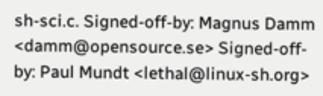sh-sci.c. Signed-off-by: Magnus Damm <damm@opensource.se> Signed-off-by: Paul Mundt <lethal@linux-sh.org>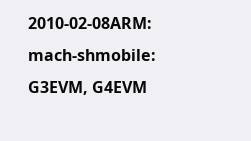2010-02-08ARM: mach-shmobile: G3EVM, G4EVM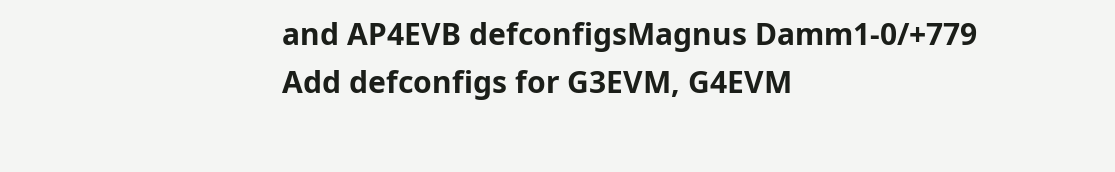and AP4EVB defconfigsMagnus Damm1-0/+779
Add defconfigs for G3EVM, G4EVM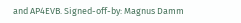and AP4EVB. Signed-off-by: Magnus Damm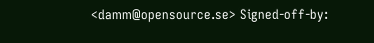<damm@opensource.se> Signed-off-by: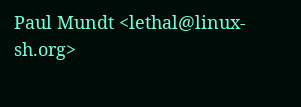Paul Mundt <lethal@linux-sh.org>